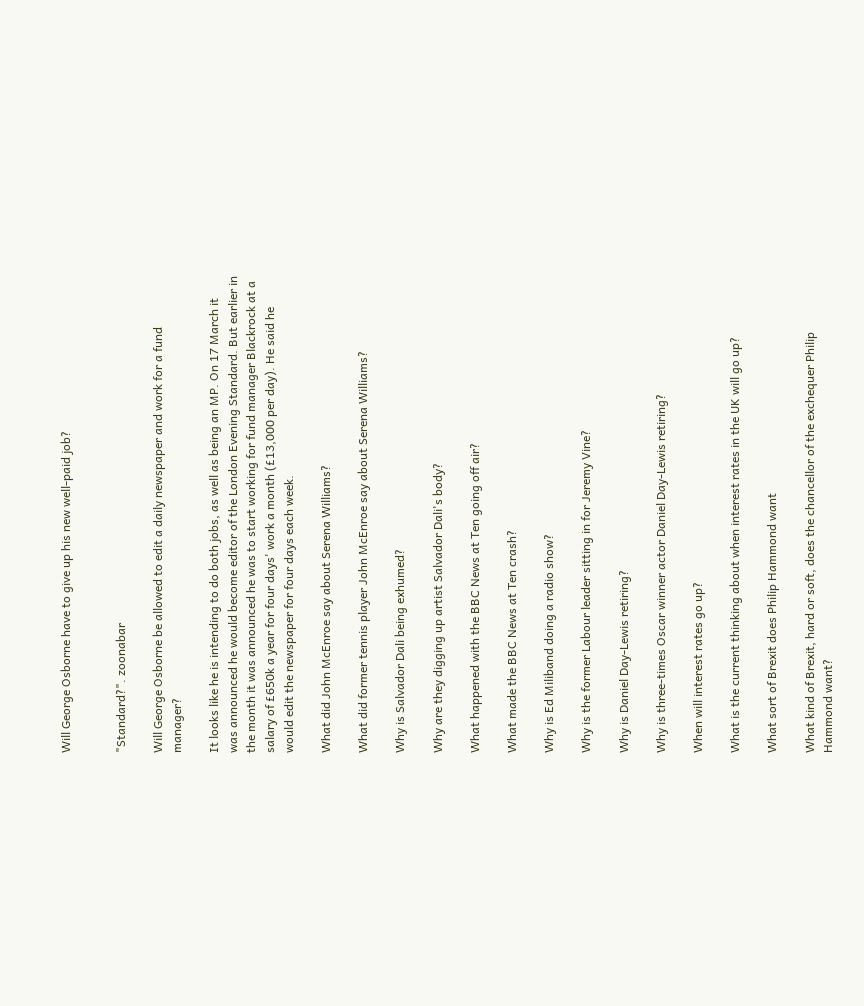Will George Osborne have to give up his new well-paid job?


"Standard?". zoonabar

Will George Osborne be allowed to edit a daily newspaper and work for a fund manager?

It looks like he is intending to do both jobs, as well as being an MP. On 17 March it was announced he would become editor of the London Evening Standard. But earlier in the month it was announced he was to start working for fund manager Blackrock at a salary of £650k a year for four days' work a month (£13,000 per day). He said he would edit the newspaper for four days each week.

What did John McEnroe say about Serena Williams?

What did former tennis player John McEnroe say about Serena Williams?

Why is Salvador Dali being exhumed?

Why are they digging up artist Salvador Dali's body?

What happened with the BBC News at Ten going off air?

What made the BBC News at Ten crash?

Why is Ed Miliband doing a radio show?

Why is the former Labour leader sitting in for Jeremy Vine?

Why is Daniel Day-Lewis retiring?

Why is three-times Oscar winner actor Daniel Day-Lewis retiring?

When will interest rates go up?

What is the current thinking about when interest rates in the UK will go up?

What sort of Brexit does Philip Hammond want

What kind of Brexit, hard or soft, does the chancellor of the exchequer Philip Hammond want?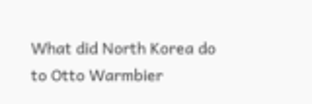What did North Korea do to Otto Warmbier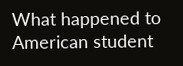What happened to American student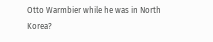Otto Warmbier while he was in North Korea?